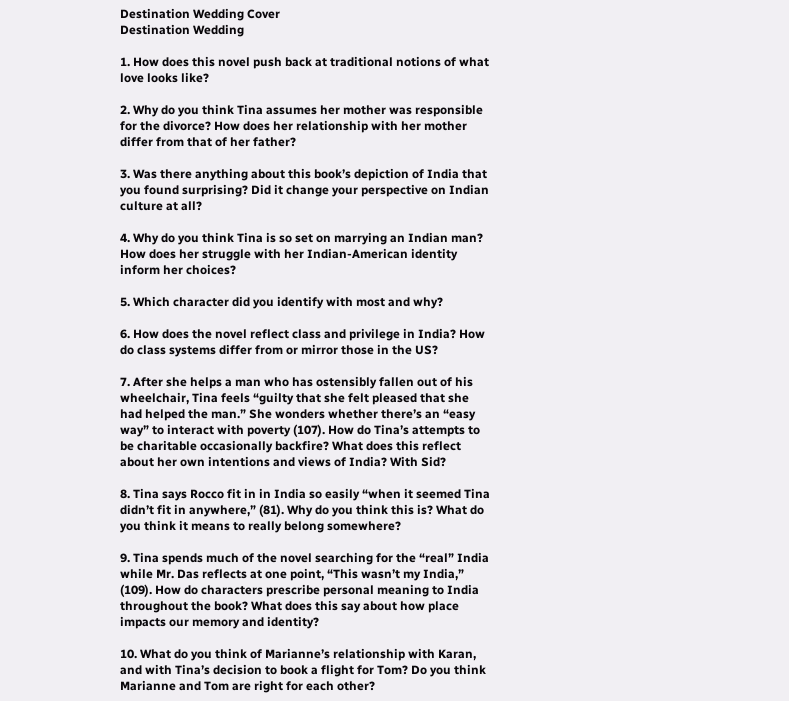Destination Wedding Cover
Destination Wedding

1. How does this novel push back at traditional notions of what love looks like?

2. Why do you think Tina assumes her mother was responsible for the divorce? How does her relationship with her mother differ from that of her father?

3. Was there anything about this book’s depiction of India that you found surprising? Did it change your perspective on Indian culture at all?

4. Why do you think Tina is so set on marrying an Indian man? How does her struggle with her Indian-American identity inform her choices?

5. Which character did you identify with most and why?

6. How does the novel reflect class and privilege in India? How do class systems differ from or mirror those in the US?

7. After she helps a man who has ostensibly fallen out of his wheelchair, Tina feels “guilty that she felt pleased that she had helped the man.” She wonders whether there’s an “easy way” to interact with poverty (107). How do Tina’s attempts to be charitable occasionally backfire? What does this reflect about her own intentions and views of India? With Sid?

8. Tina says Rocco fit in in India so easily “when it seemed Tina didn’t fit in anywhere,” (81). Why do you think this is? What do you think it means to really belong somewhere?

9. Tina spends much of the novel searching for the “real” India while Mr. Das reflects at one point, “This wasn’t my India,” (109). How do characters prescribe personal meaning to India throughout the book? What does this say about how place impacts our memory and identity?

10. What do you think of Marianne’s relationship with Karan, and with Tina’s decision to book a flight for Tom? Do you think Marianne and Tom are right for each other?